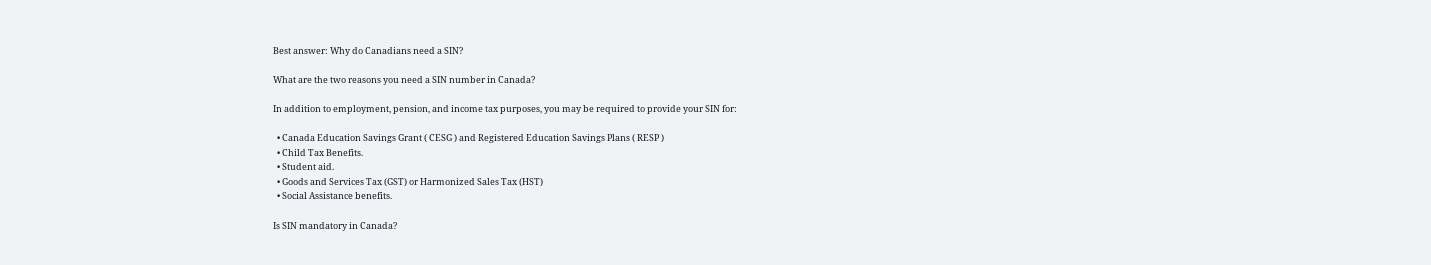Best answer: Why do Canadians need a SIN?

What are the two reasons you need a SIN number in Canada?

In addition to employment, pension, and income tax purposes, you may be required to provide your SIN for:

  • Canada Education Savings Grant ( CESG ) and Registered Education Savings Plans ( RESP )
  • Child Tax Benefits.
  • Student aid.
  • Goods and Services Tax (GST) or Harmonized Sales Tax (HST)
  • Social Assistance benefits.

Is SIN mandatory in Canada?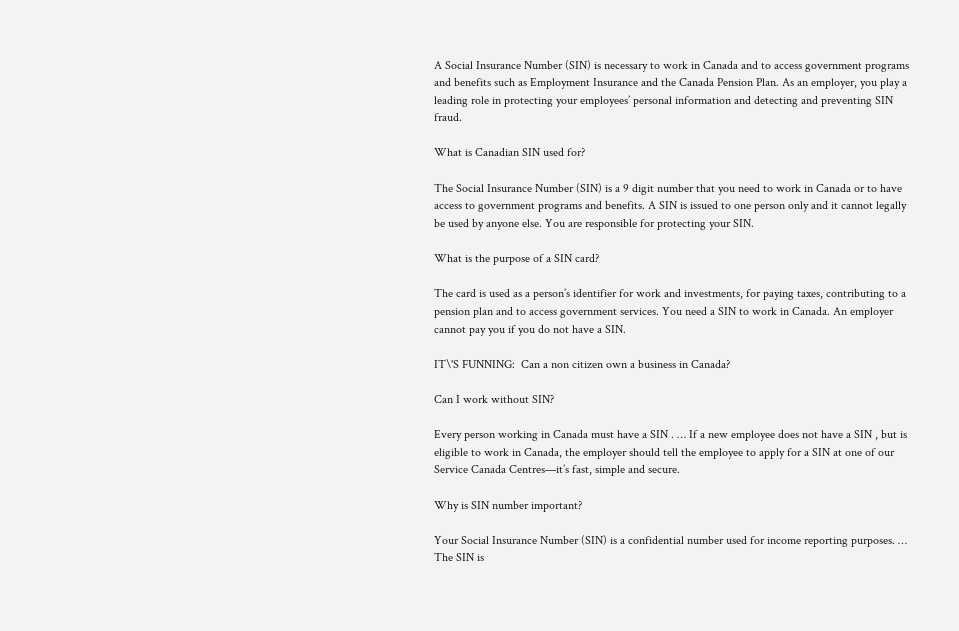A Social Insurance Number (SIN) is necessary to work in Canada and to access government programs and benefits such as Employment Insurance and the Canada Pension Plan. As an employer, you play a leading role in protecting your employees’ personal information and detecting and preventing SIN fraud.

What is Canadian SIN used for?

The Social Insurance Number (SIN) is a 9 digit number that you need to work in Canada or to have access to government programs and benefits. A SIN is issued to one person only and it cannot legally be used by anyone else. You are responsible for protecting your SIN.

What is the purpose of a SIN card?

The card is used as a person’s identifier for work and investments, for paying taxes, contributing to a pension plan and to access government services. You need a SIN to work in Canada. An employer cannot pay you if you do not have a SIN.

IT\'S FUNNING:  Can a non citizen own a business in Canada?

Can I work without SIN?

Every person working in Canada must have a SIN . … If a new employee does not have a SIN , but is eligible to work in Canada, the employer should tell the employee to apply for a SIN at one of our Service Canada Centres—it’s fast, simple and secure.

Why is SIN number important?

Your Social Insurance Number (SIN) is a confidential number used for income reporting purposes. … The SIN is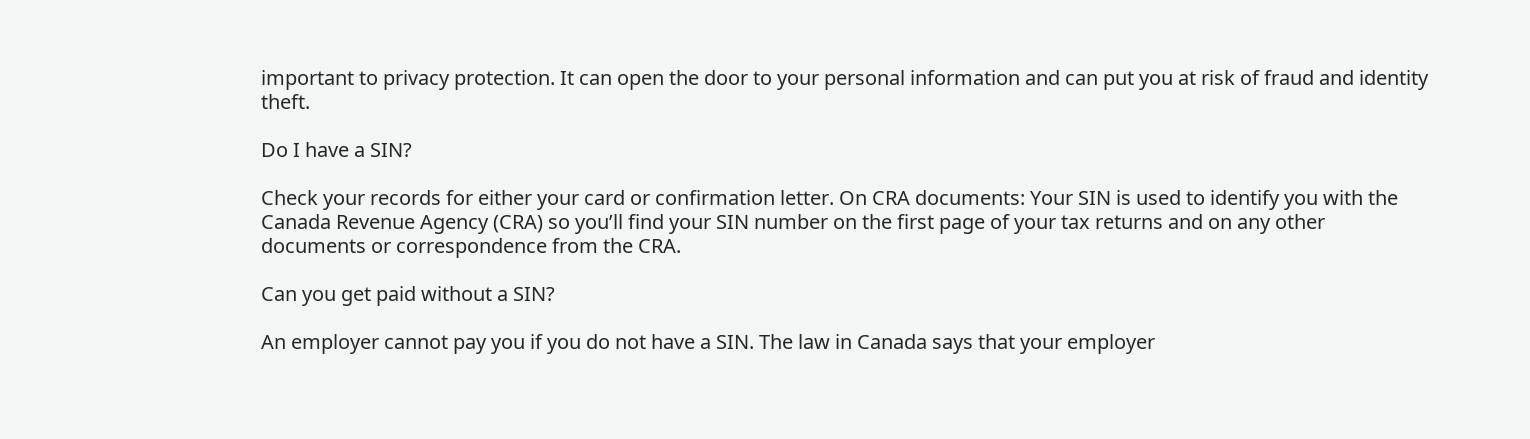important to privacy protection. It can open the door to your personal information and can put you at risk of fraud and identity theft.

Do I have a SIN?

Check your records for either your card or confirmation letter. On CRA documents: Your SIN is used to identify you with the Canada Revenue Agency (CRA) so you’ll find your SIN number on the first page of your tax returns and on any other documents or correspondence from the CRA.

Can you get paid without a SIN?

An employer cannot pay you if you do not have a SIN. The law in Canada says that your employer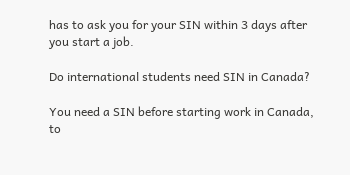has to ask you for your SIN within 3 days after you start a job.

Do international students need SIN in Canada?

You need a SIN before starting work in Canada, to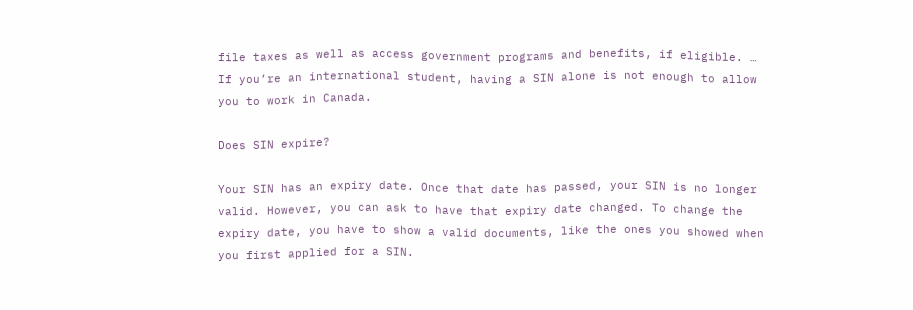file taxes as well as access government programs and benefits, if eligible. … If you’re an international student, having a SIN alone is not enough to allow you to work in Canada.

Does SIN expire?

Your SIN has an expiry date. Once that date has passed, your SIN is no longer valid. However, you can ask to have that expiry date changed. To change the expiry date, you have to show a valid documents, like the ones you showed when you first applied for a SIN.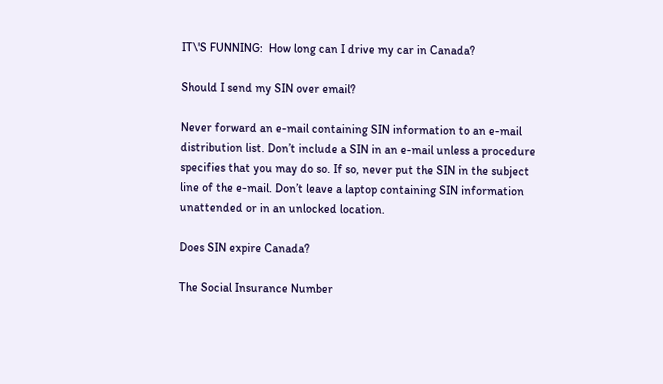IT\'S FUNNING:  How long can I drive my car in Canada?

Should I send my SIN over email?

Never forward an e-mail containing SIN information to an e-mail distribution list. Don’t include a SIN in an e-mail unless a procedure specifies that you may do so. If so, never put the SIN in the subject line of the e-mail. Don’t leave a laptop containing SIN information unattended or in an unlocked location.

Does SIN expire Canada?

The Social Insurance Number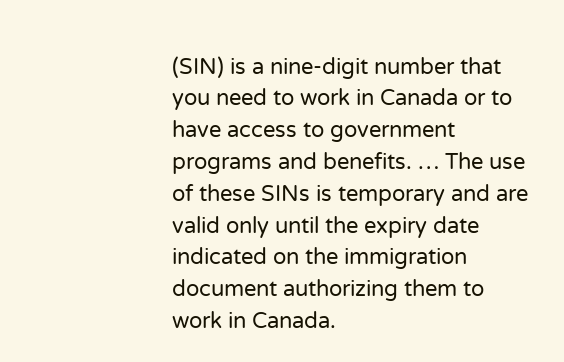(SIN) is a nine-digit number that you need to work in Canada or to have access to government programs and benefits. … The use of these SINs is temporary and are valid only until the expiry date indicated on the immigration document authorizing them to work in Canada.